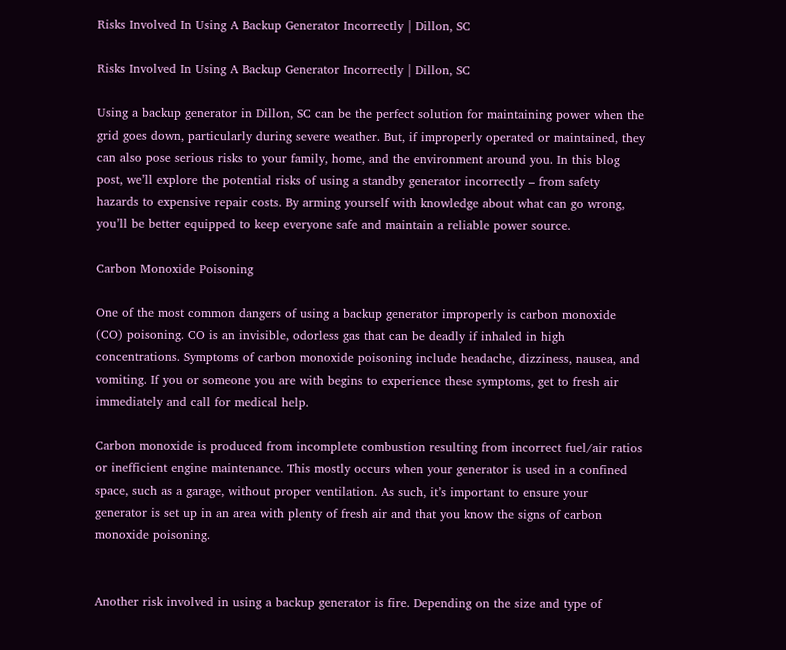Risks Involved In Using A Backup Generator Incorrectly | Dillon, SC

Risks Involved In Using A Backup Generator Incorrectly | Dillon, SC

Using a backup generator in Dillon, SC can be the perfect solution for maintaining power when the grid goes down, particularly during severe weather. But, if improperly operated or maintained, they can also pose serious risks to your family, home, and the environment around you. In this blog post, we’ll explore the potential risks of using a standby generator incorrectly – from safety hazards to expensive repair costs. By arming yourself with knowledge about what can go wrong, you’ll be better equipped to keep everyone safe and maintain a reliable power source.

Carbon Monoxide Poisoning

One of the most common dangers of using a backup generator improperly is carbon monoxide (CO) poisoning. CO is an invisible, odorless gas that can be deadly if inhaled in high concentrations. Symptoms of carbon monoxide poisoning include headache, dizziness, nausea, and vomiting. If you or someone you are with begins to experience these symptoms, get to fresh air immediately and call for medical help.

Carbon monoxide is produced from incomplete combustion resulting from incorrect fuel/air ratios or inefficient engine maintenance. This mostly occurs when your generator is used in a confined space, such as a garage, without proper ventilation. As such, it’s important to ensure your generator is set up in an area with plenty of fresh air and that you know the signs of carbon monoxide poisoning.


Another risk involved in using a backup generator is fire. Depending on the size and type of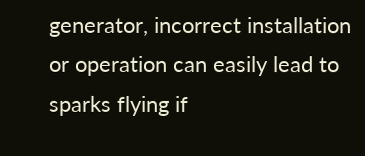generator, incorrect installation or operation can easily lead to sparks flying if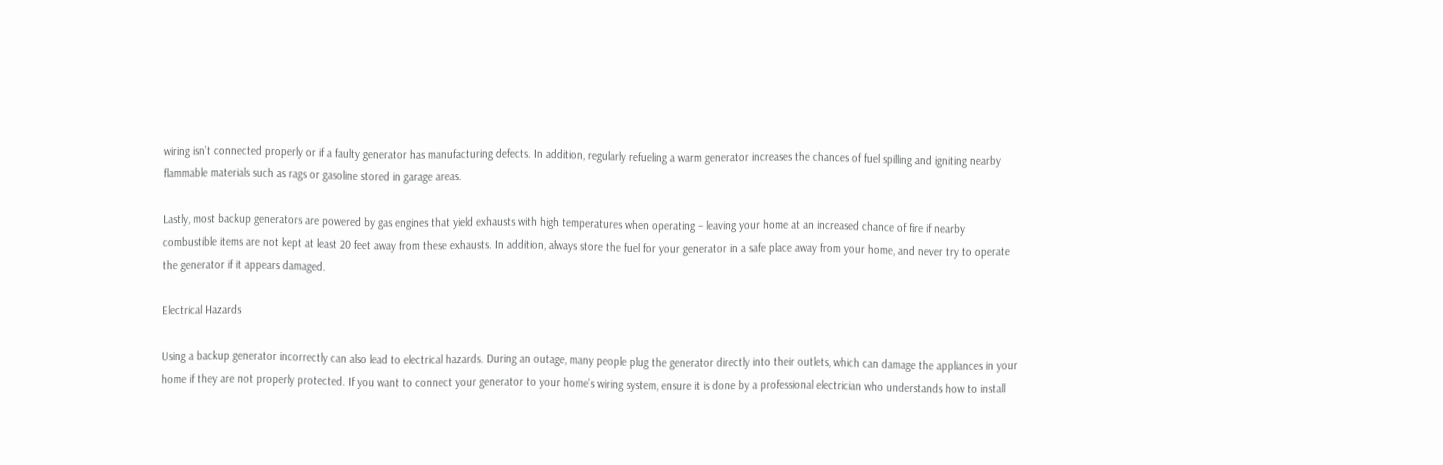wiring isn’t connected properly or if a faulty generator has manufacturing defects. In addition, regularly refueling a warm generator increases the chances of fuel spilling and igniting nearby flammable materials such as rags or gasoline stored in garage areas.

Lastly, most backup generators are powered by gas engines that yield exhausts with high temperatures when operating – leaving your home at an increased chance of fire if nearby combustible items are not kept at least 20 feet away from these exhausts. In addition, always store the fuel for your generator in a safe place away from your home, and never try to operate the generator if it appears damaged.

Electrical Hazards

Using a backup generator incorrectly can also lead to electrical hazards. During an outage, many people plug the generator directly into their outlets, which can damage the appliances in your home if they are not properly protected. If you want to connect your generator to your home’s wiring system, ensure it is done by a professional electrician who understands how to install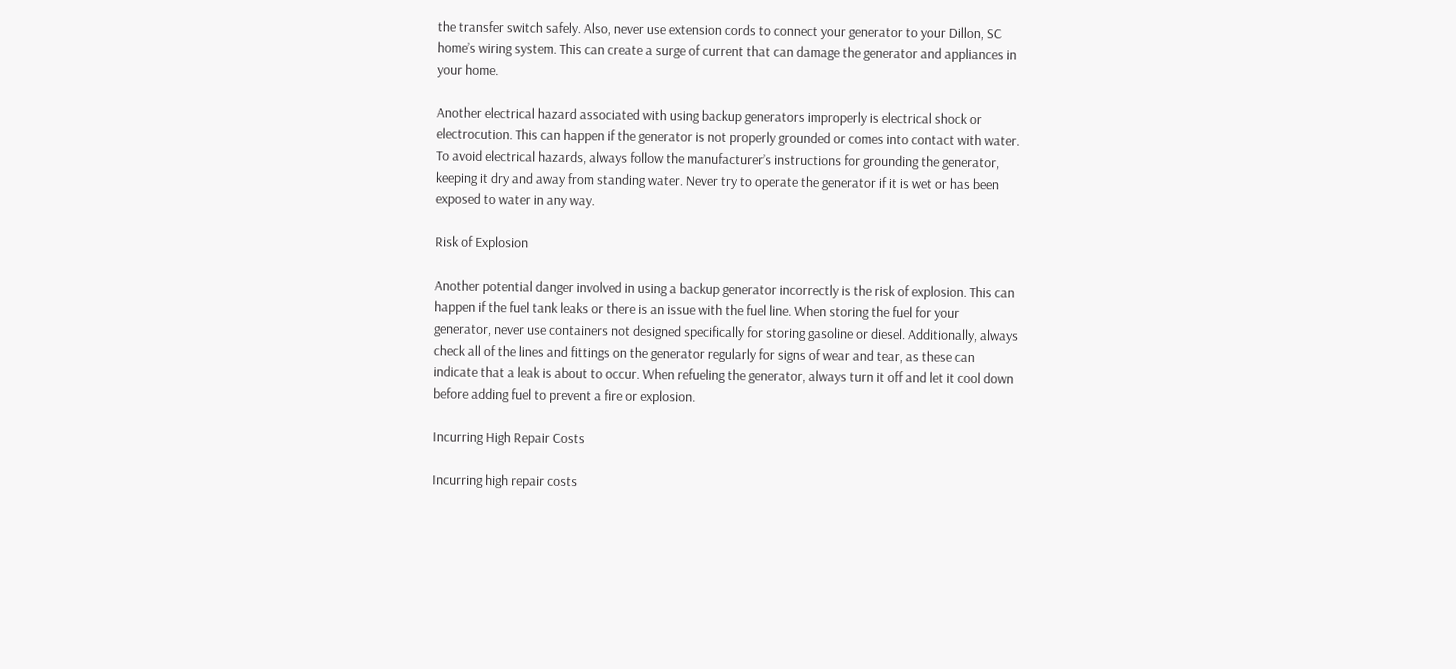the transfer switch safely. Also, never use extension cords to connect your generator to your Dillon, SC home’s wiring system. This can create a surge of current that can damage the generator and appliances in your home.

Another electrical hazard associated with using backup generators improperly is electrical shock or electrocution. This can happen if the generator is not properly grounded or comes into contact with water. To avoid electrical hazards, always follow the manufacturer’s instructions for grounding the generator, keeping it dry and away from standing water. Never try to operate the generator if it is wet or has been exposed to water in any way.

Risk of Explosion

Another potential danger involved in using a backup generator incorrectly is the risk of explosion. This can happen if the fuel tank leaks or there is an issue with the fuel line. When storing the fuel for your generator, never use containers not designed specifically for storing gasoline or diesel. Additionally, always check all of the lines and fittings on the generator regularly for signs of wear and tear, as these can indicate that a leak is about to occur. When refueling the generator, always turn it off and let it cool down before adding fuel to prevent a fire or explosion.

Incurring High Repair Costs

Incurring high repair costs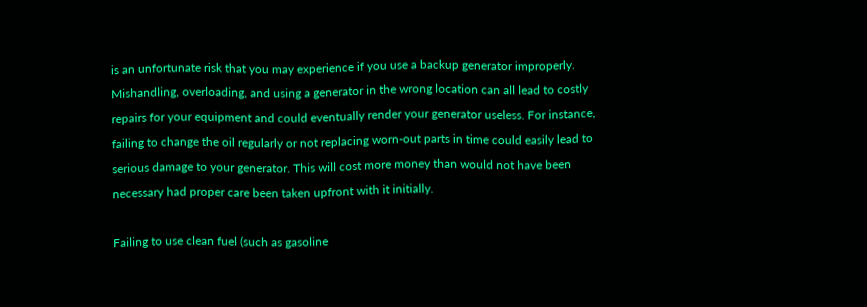is an unfortunate risk that you may experience if you use a backup generator improperly. Mishandling, overloading, and using a generator in the wrong location can all lead to costly repairs for your equipment and could eventually render your generator useless. For instance, failing to change the oil regularly or not replacing worn-out parts in time could easily lead to serious damage to your generator. This will cost more money than would not have been necessary had proper care been taken upfront with it initially.

Failing to use clean fuel (such as gasoline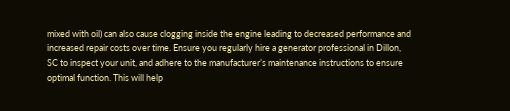mixed with oil) can also cause clogging inside the engine leading to decreased performance and increased repair costs over time. Ensure you regularly hire a generator professional in Dillon, SC to inspect your unit, and adhere to the manufacturer’s maintenance instructions to ensure optimal function. This will help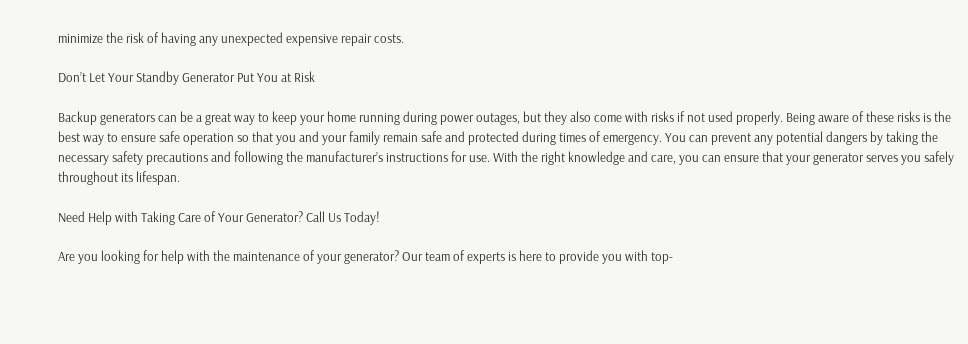minimize the risk of having any unexpected expensive repair costs.

Don’t Let Your Standby Generator Put You at Risk

Backup generators can be a great way to keep your home running during power outages, but they also come with risks if not used properly. Being aware of these risks is the best way to ensure safe operation so that you and your family remain safe and protected during times of emergency. You can prevent any potential dangers by taking the necessary safety precautions and following the manufacturer’s instructions for use. With the right knowledge and care, you can ensure that your generator serves you safely throughout its lifespan.

Need Help with Taking Care of Your Generator? Call Us Today!

Are you looking for help with the maintenance of your generator? Our team of experts is here to provide you with top-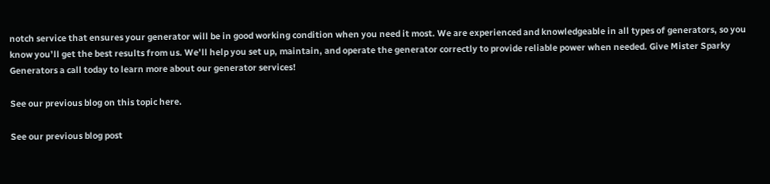notch service that ensures your generator will be in good working condition when you need it most. We are experienced and knowledgeable in all types of generators, so you know you’ll get the best results from us. We’ll help you set up, maintain, and operate the generator correctly to provide reliable power when needed. Give Mister Sparky Generators a call today to learn more about our generator services!

See our previous blog on this topic here.

See our previous blog post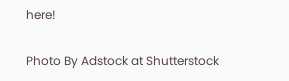here!

Photo By Adstock at Shutterstock